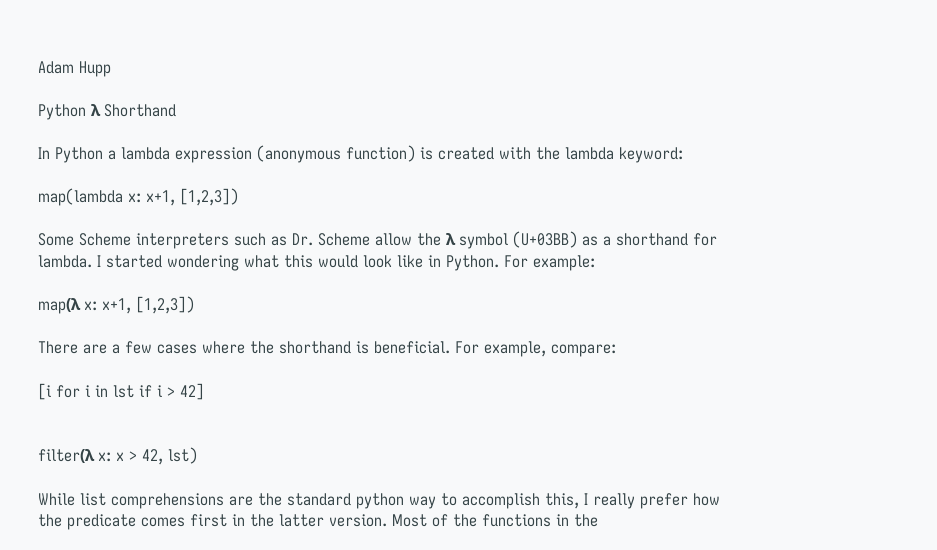Adam Hupp

Python λ Shorthand

In Python a lambda expression (anonymous function) is created with the lambda keyword:

map(lambda x: x+1, [1,2,3])

Some Scheme interpreters such as Dr. Scheme allow the λ symbol (U+03BB) as a shorthand for lambda. I started wondering what this would look like in Python. For example:

map(λ x: x+1, [1,2,3])

There are a few cases where the shorthand is beneficial. For example, compare:

[i for i in lst if i > 42]


filter(λ x: x > 42, lst)

While list comprehensions are the standard python way to accomplish this, I really prefer how the predicate comes first in the latter version. Most of the functions in the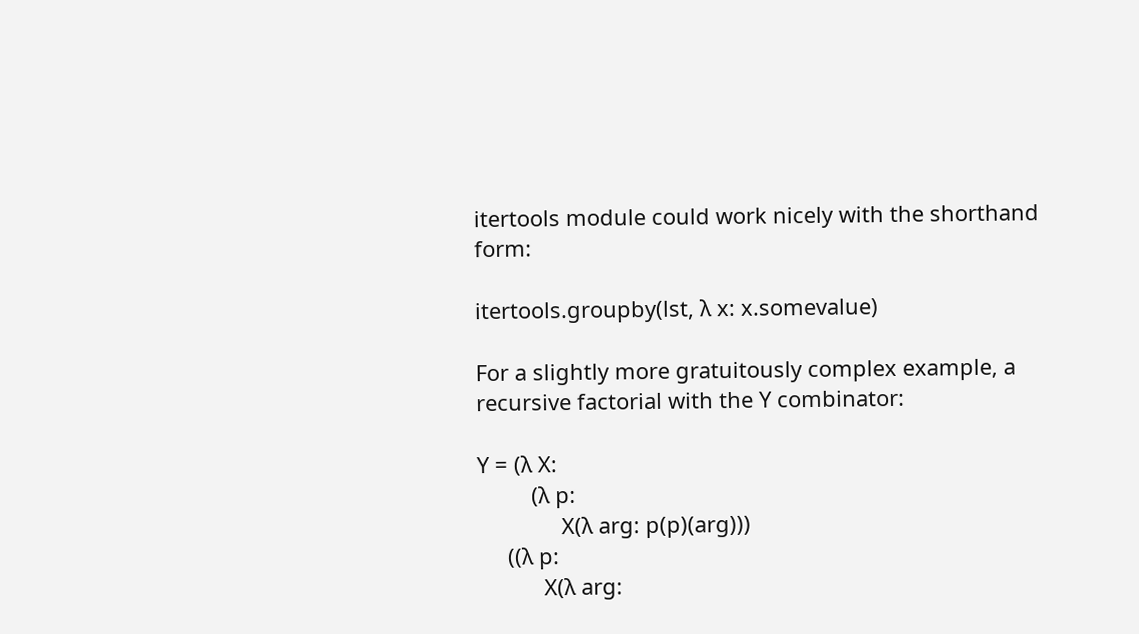itertools module could work nicely with the shorthand form:

itertools.groupby(lst, λ x: x.somevalue)

For a slightly more gratuitously complex example, a recursive factorial with the Y combinator:

Y = (λ X:
         (λ p:
              X(λ arg: p(p)(arg)))
     ((λ p:
           X(λ arg: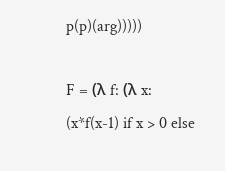p(p)(arg)))))

F = (λ f: (λ x: (x*f(x-1) if x > 0 else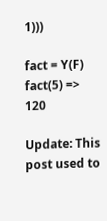1)))

fact = Y(F)
fact(5) => 120

Update: This post used to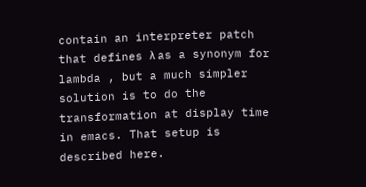contain an interpreter patch that defines λ as a synonym for lambda , but a much simpler solution is to do the transformation at display time in emacs. That setup is described here.